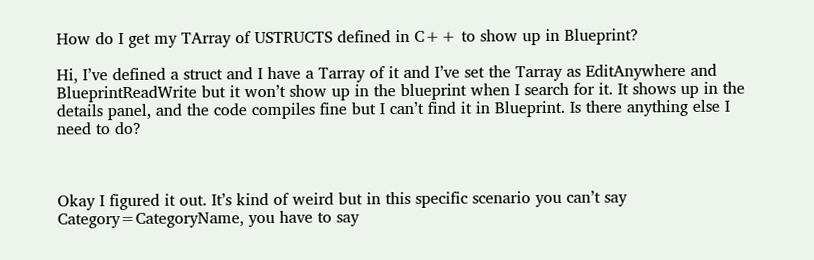How do I get my TArray of USTRUCTS defined in C++ to show up in Blueprint?

Hi, I’ve defined a struct and I have a Tarray of it and I’ve set the Tarray as EditAnywhere and BlueprintReadWrite but it won’t show up in the blueprint when I search for it. It shows up in the details panel, and the code compiles fine but I can’t find it in Blueprint. Is there anything else I need to do?



Okay I figured it out. It’s kind of weird but in this specific scenario you can’t say Category=CategoryName, you have to say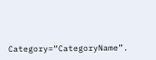Category=“CategoryName”.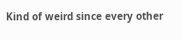Kind of weird since every other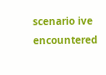scenario ive encountered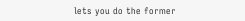lets you do the former